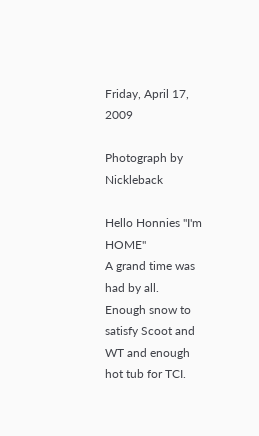Friday, April 17, 2009

Photograph by Nickleback

Hello Honnies "I'm HOME"
A grand time was had by all.
Enough snow to satisfy Scoot and WT and enough hot tub for TCI.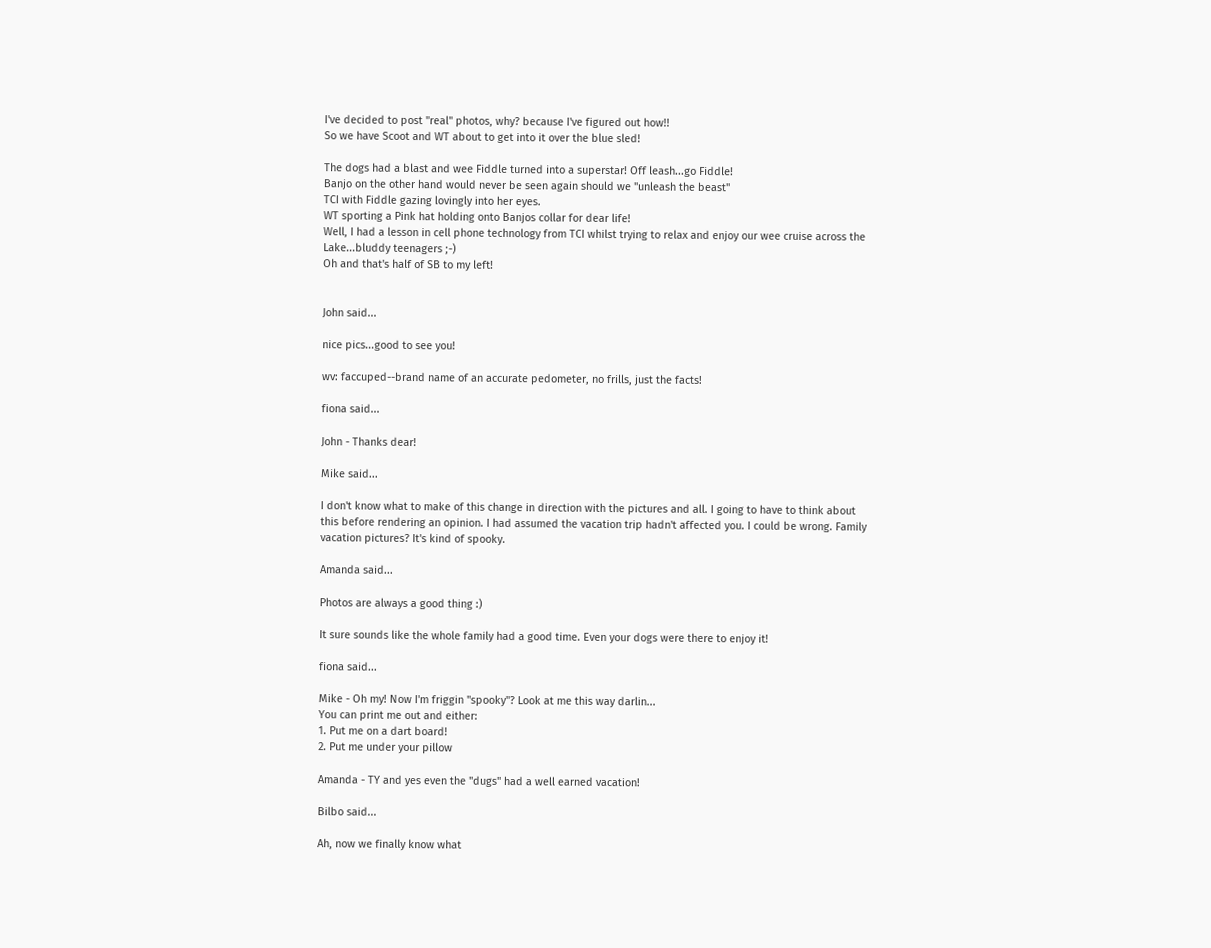I've decided to post "real" photos, why? because I've figured out how!!
So we have Scoot and WT about to get into it over the blue sled!

The dogs had a blast and wee Fiddle turned into a superstar! Off leash...go Fiddle!
Banjo on the other hand would never be seen again should we "unleash the beast"
TCI with Fiddle gazing lovingly into her eyes.
WT sporting a Pink hat holding onto Banjos collar for dear life!
Well, I had a lesson in cell phone technology from TCI whilst trying to relax and enjoy our wee cruise across the Lake...bluddy teenagers ;-)
Oh and that's half of SB to my left!


John said...

nice pics...good to see you!

wv: faccuped--brand name of an accurate pedometer, no frills, just the facts!

fiona said...

John - Thanks dear!

Mike said...

I don't know what to make of this change in direction with the pictures and all. I going to have to think about this before rendering an opinion. I had assumed the vacation trip hadn't affected you. I could be wrong. Family vacation pictures? It's kind of spooky.

Amanda said...

Photos are always a good thing :)

It sure sounds like the whole family had a good time. Even your dogs were there to enjoy it!

fiona said...

Mike - Oh my! Now I'm friggin "spooky"? Look at me this way darlin...
You can print me out and either:
1. Put me on a dart board!
2. Put me under your pillow

Amanda - TY and yes even the "dugs" had a well earned vacation!

Bilbo said...

Ah, now we finally know what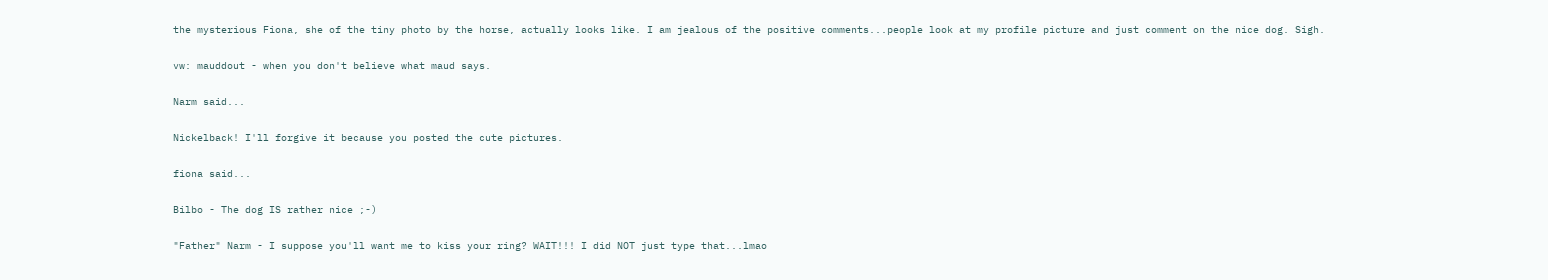the mysterious Fiona, she of the tiny photo by the horse, actually looks like. I am jealous of the positive comments...people look at my profile picture and just comment on the nice dog. Sigh.

vw: mauddout - when you don't believe what maud says.

Narm said...

Nickelback! I'll forgive it because you posted the cute pictures.

fiona said...

Bilbo - The dog IS rather nice ;-)

"Father" Narm - I suppose you'll want me to kiss your ring? WAIT!!! I did NOT just type that...lmao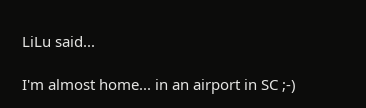LiLu said...

I'm almost home... in an airport in SC ;-)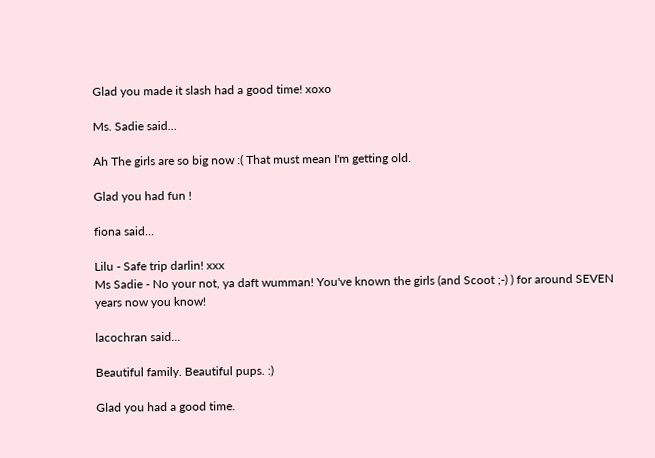Glad you made it slash had a good time! xoxo

Ms. Sadie said...

Ah The girls are so big now :( That must mean I'm getting old.

Glad you had fun !

fiona said...

Lilu - Safe trip darlin! xxx
Ms Sadie - No your not, ya daft wumman! You've known the girls (and Scoot ;-) ) for around SEVEN years now you know!

lacochran said...

Beautiful family. Beautiful pups. :)

Glad you had a good time.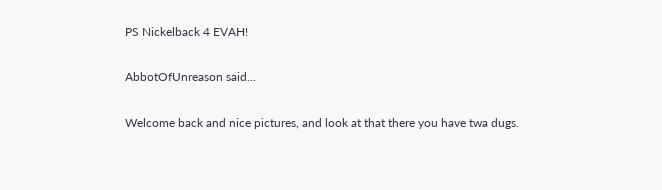PS Nickelback 4 EVAH!

AbbotOfUnreason said...

Welcome back and nice pictures, and look at that there you have twa dugs.